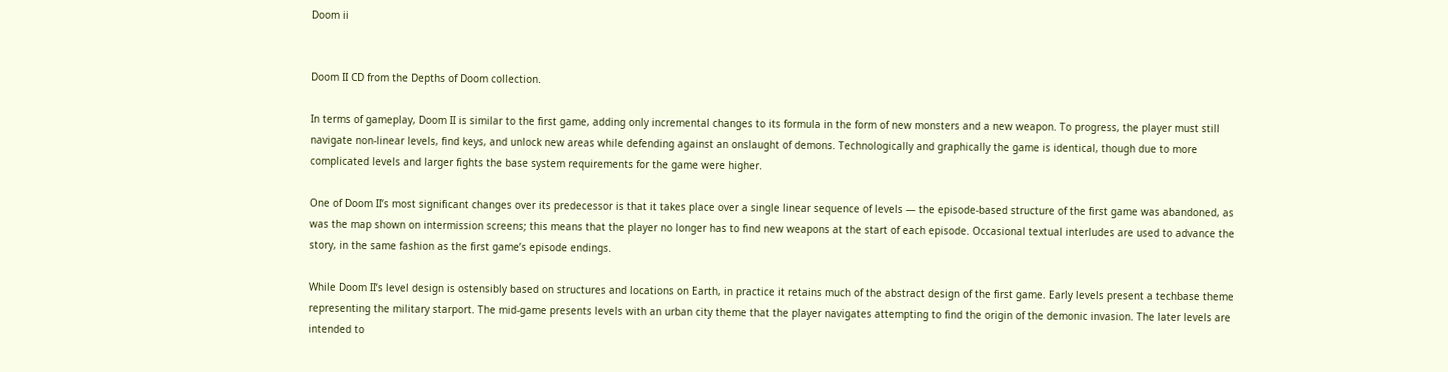Doom ii


Doom II CD from the Depths of Doom collection.

In terms of gameplay, Doom II is similar to the first game, adding only incremental changes to its formula in the form of new monsters and a new weapon. To progress, the player must still navigate non-linear levels, find keys, and unlock new areas while defending against an onslaught of demons. Technologically and graphically the game is identical, though due to more complicated levels and larger fights the base system requirements for the game were higher.

One of Doom II’s most significant changes over its predecessor is that it takes place over a single linear sequence of levels — the episode-based structure of the first game was abandoned, as was the map shown on intermission screens; this means that the player no longer has to find new weapons at the start of each episode. Occasional textual interludes are used to advance the story, in the same fashion as the first game’s episode endings.

While Doom II’s level design is ostensibly based on structures and locations on Earth, in practice it retains much of the abstract design of the first game. Early levels present a techbase theme representing the military starport. The mid-game presents levels with an urban city theme that the player navigates attempting to find the origin of the demonic invasion. The later levels are intended to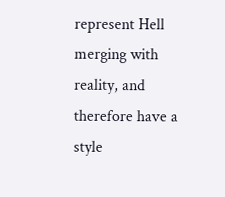represent Hell merging with reality, and therefore have a style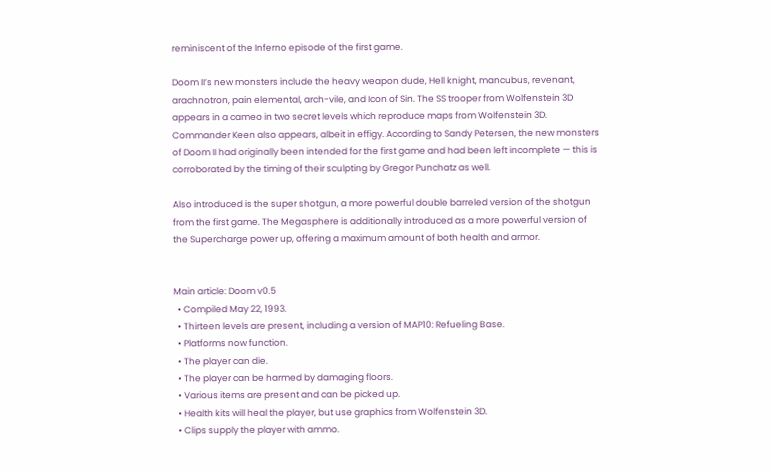reminiscent of the Inferno episode of the first game.

Doom II’s new monsters include the heavy weapon dude, Hell knight, mancubus, revenant, arachnotron, pain elemental, arch-vile, and Icon of Sin. The SS trooper from Wolfenstein 3D appears in a cameo in two secret levels which reproduce maps from Wolfenstein 3D. Commander Keen also appears, albeit in effigy. According to Sandy Petersen, the new monsters of Doom II had originally been intended for the first game and had been left incomplete — this is corroborated by the timing of their sculpting by Gregor Punchatz as well.

Also introduced is the super shotgun, a more powerful double barreled version of the shotgun from the first game. The Megasphere is additionally introduced as a more powerful version of the Supercharge power up, offering a maximum amount of both health and armor.


Main article: Doom v0.5
  • Compiled May 22, 1993.
  • Thirteen levels are present, including a version of MAP10: Refueling Base.
  • Platforms now function.
  • The player can die.
  • The player can be harmed by damaging floors.
  • Various items are present and can be picked up.
  • Health kits will heal the player, but use graphics from Wolfenstein 3D.
  • Clips supply the player with ammo.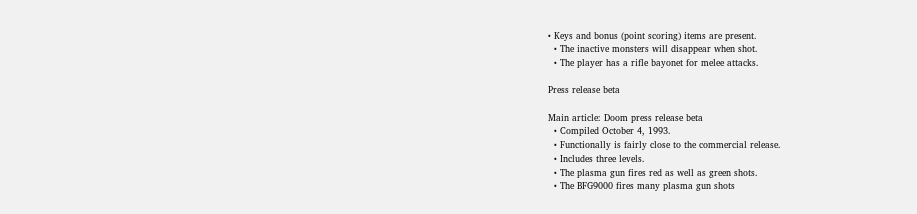• Keys and bonus (point scoring) items are present.
  • The inactive monsters will disappear when shot.
  • The player has a rifle bayonet for melee attacks.

Press release beta

Main article: Doom press release beta
  • Compiled October 4, 1993.
  • Functionally is fairly close to the commercial release.
  • Includes three levels.
  • The plasma gun fires red as well as green shots.
  • The BFG9000 fires many plasma gun shots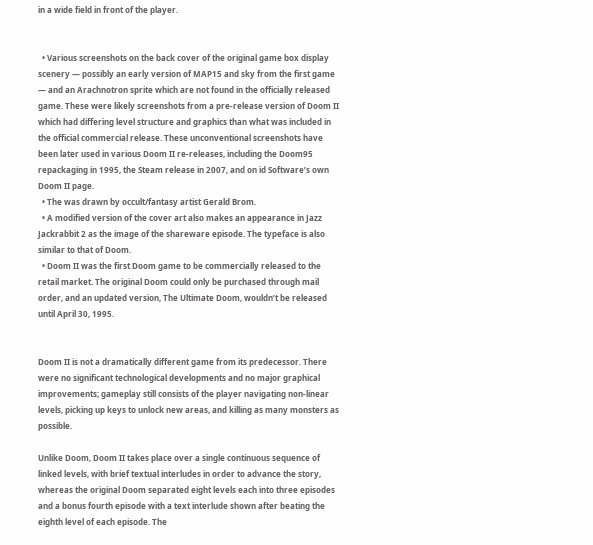in a wide field in front of the player.


  • Various screenshots on the back cover of the original game box display scenery — possibly an early version of MAP15 and sky from the first game — and an Arachnotron sprite which are not found in the officially released game. These were likely screenshots from a pre-release version of Doom II which had differing level structure and graphics than what was included in the official commercial release. These unconventional screenshots have been later used in various Doom II re-releases, including the Doom95 repackaging in 1995, the Steam release in 2007, and on id Software’s own Doom II page.
  • The was drawn by occult/fantasy artist Gerald Brom.
  • A modified version of the cover art also makes an appearance in Jazz Jackrabbit 2 as the image of the shareware episode. The typeface is also similar to that of Doom.
  • Doom II was the first Doom game to be commercially released to the retail market. The original Doom could only be purchased through mail order, and an updated version, The Ultimate Doom, wouldn’t be released until April 30, 1995.


Doom II is not a dramatically different game from its predecessor. There were no significant technological developments and no major graphical improvements; gameplay still consists of the player navigating non-linear levels, picking up keys to unlock new areas, and killing as many monsters as possible.

Unlike Doom, Doom II takes place over a single continuous sequence of linked levels, with brief textual interludes in order to advance the story, whereas the original Doom separated eight levels each into three episodes and a bonus fourth episode with a text interlude shown after beating the eighth level of each episode. The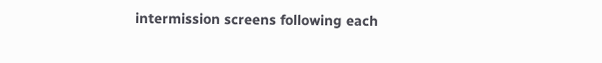intermission screens following each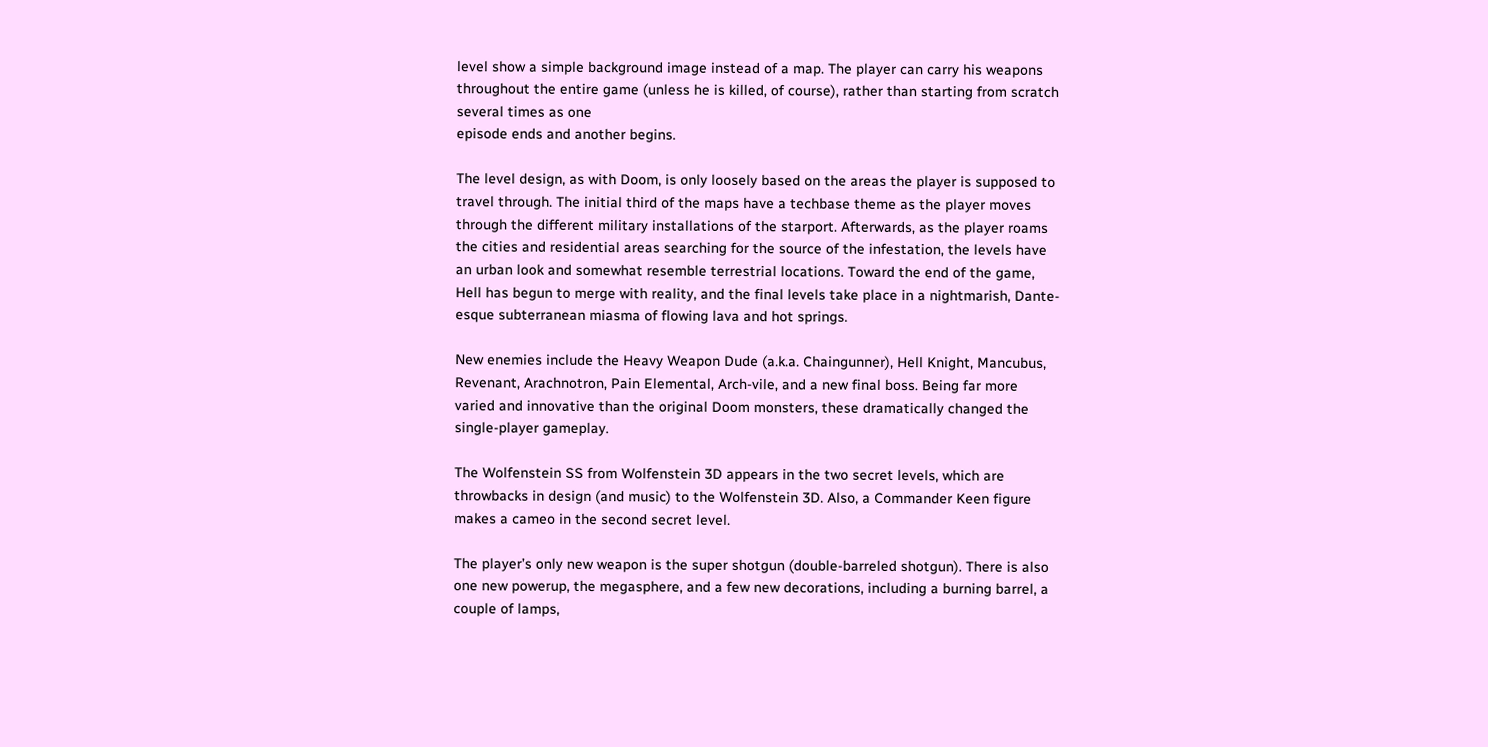level show a simple background image instead of a map. The player can carry his weapons throughout the entire game (unless he is killed, of course), rather than starting from scratch several times as one
episode ends and another begins.

The level design, as with Doom, is only loosely based on the areas the player is supposed to travel through. The initial third of the maps have a techbase theme as the player moves through the different military installations of the starport. Afterwards, as the player roams the cities and residential areas searching for the source of the infestation, the levels have an urban look and somewhat resemble terrestrial locations. Toward the end of the game, Hell has begun to merge with reality, and the final levels take place in a nightmarish, Dante-esque subterranean miasma of flowing lava and hot springs.

New enemies include the Heavy Weapon Dude (a.k.a. Chaingunner), Hell Knight, Mancubus, Revenant, Arachnotron, Pain Elemental, Arch-vile, and a new final boss. Being far more varied and innovative than the original Doom monsters, these dramatically changed the single-player gameplay.

The Wolfenstein SS from Wolfenstein 3D appears in the two secret levels, which are throwbacks in design (and music) to the Wolfenstein 3D. Also, a Commander Keen figure makes a cameo in the second secret level.

The player’s only new weapon is the super shotgun (double-barreled shotgun). There is also one new powerup, the megasphere, and a few new decorations, including a burning barrel, a couple of lamps,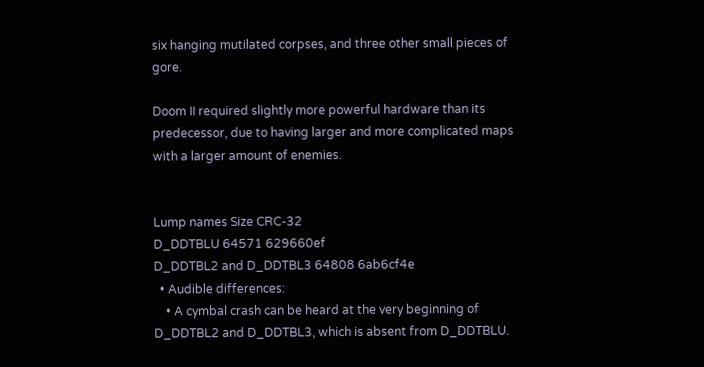six hanging mutilated corpses, and three other small pieces of gore.

Doom II required slightly more powerful hardware than its predecessor, due to having larger and more complicated maps with a larger amount of enemies.


Lump names Size CRC-32
D_DDTBLU 64571 629660ef
D_DDTBL2 and D_DDTBL3 64808 6ab6cf4e
  • Audible differences:
    • A cymbal crash can be heard at the very beginning of D_DDTBL2 and D_DDTBL3, which is absent from D_DDTBLU.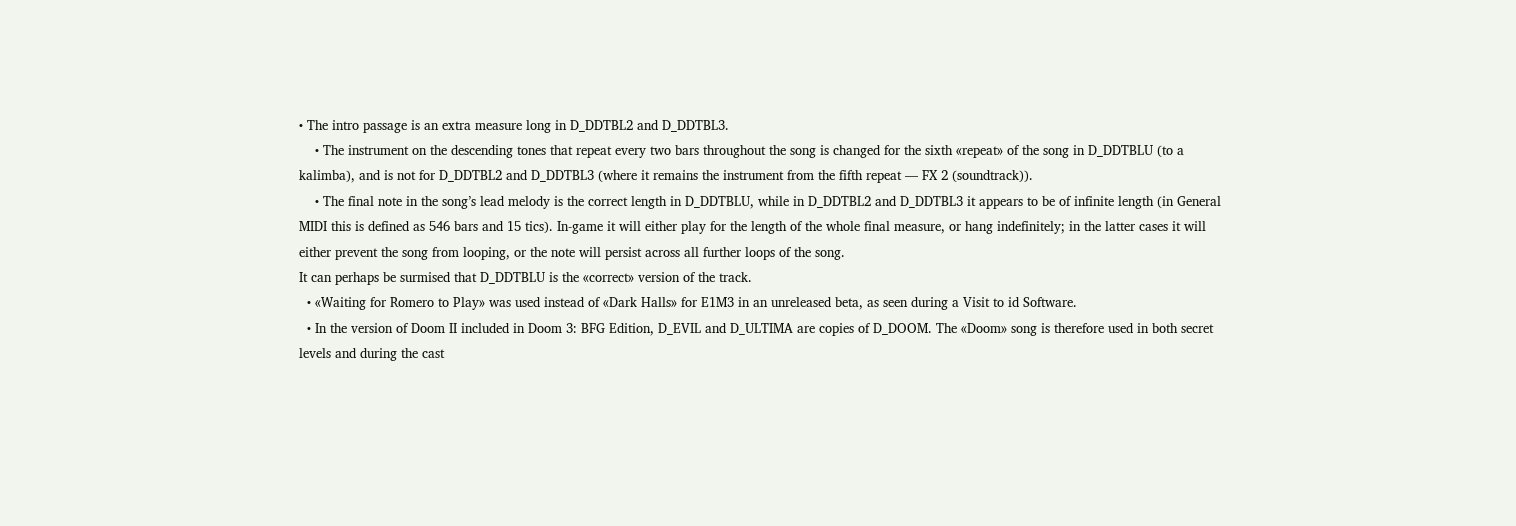• The intro passage is an extra measure long in D_DDTBL2 and D_DDTBL3.
    • The instrument on the descending tones that repeat every two bars throughout the song is changed for the sixth «repeat» of the song in D_DDTBLU (to a kalimba), and is not for D_DDTBL2 and D_DDTBL3 (where it remains the instrument from the fifth repeat — FX 2 (soundtrack)).
    • The final note in the song’s lead melody is the correct length in D_DDTBLU, while in D_DDTBL2 and D_DDTBL3 it appears to be of infinite length (in General MIDI this is defined as 546 bars and 15 tics). In-game it will either play for the length of the whole final measure, or hang indefinitely; in the latter cases it will either prevent the song from looping, or the note will persist across all further loops of the song.
It can perhaps be surmised that D_DDTBLU is the «correct» version of the track.
  • «Waiting for Romero to Play» was used instead of «Dark Halls» for E1M3 in an unreleased beta, as seen during a Visit to id Software.
  • In the version of Doom II included in Doom 3: BFG Edition, D_EVIL and D_ULTIMA are copies of D_DOOM. The «Doom» song is therefore used in both secret levels and during the cast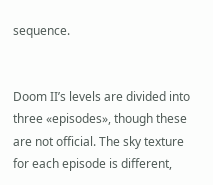sequence.


Doom II’s levels are divided into three «episodes», though these are not official. The sky texture for each episode is different,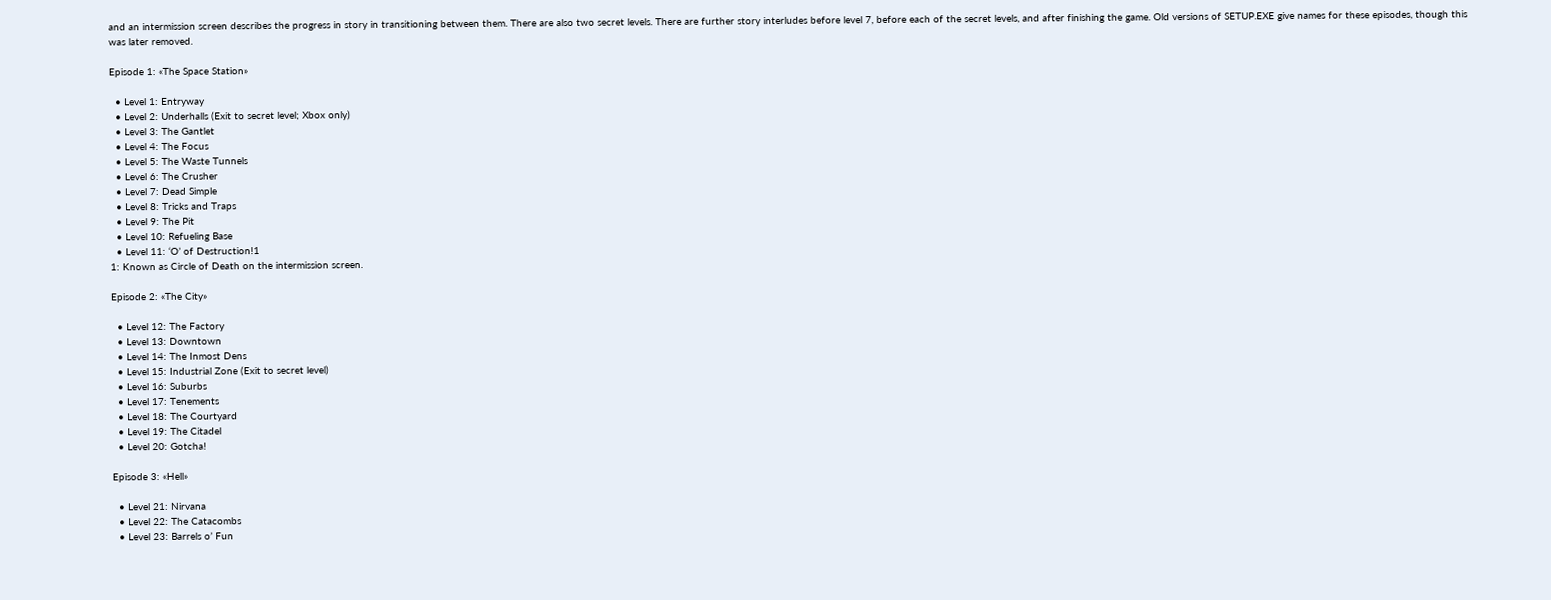and an intermission screen describes the progress in story in transitioning between them. There are also two secret levels. There are further story interludes before level 7, before each of the secret levels, and after finishing the game. Old versions of SETUP.EXE give names for these episodes, though this was later removed.

Episode 1: «The Space Station»

  • Level 1: Entryway
  • Level 2: Underhalls (Exit to secret level; Xbox only)
  • Level 3: The Gantlet
  • Level 4: The Focus
  • Level 5: The Waste Tunnels
  • Level 6: The Crusher
  • Level 7: Dead Simple
  • Level 8: Tricks and Traps
  • Level 9: The Pit
  • Level 10: Refueling Base
  • Level 11: ‘O’ of Destruction!1
1: Known as Circle of Death on the intermission screen.

Episode 2: «The City»

  • Level 12: The Factory
  • Level 13: Downtown
  • Level 14: The Inmost Dens
  • Level 15: Industrial Zone (Exit to secret level)
  • Level 16: Suburbs
  • Level 17: Tenements
  • Level 18: The Courtyard
  • Level 19: The Citadel
  • Level 20: Gotcha!

Episode 3: «Hell»

  • Level 21: Nirvana
  • Level 22: The Catacombs
  • Level 23: Barrels o’ Fun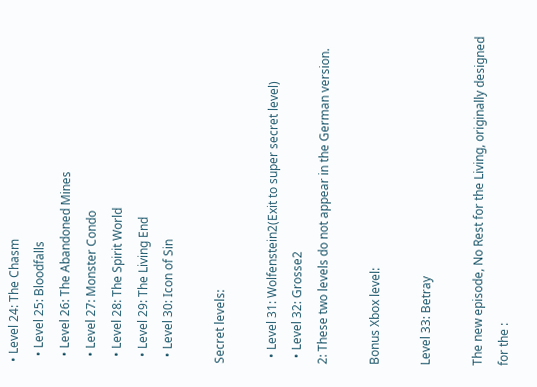• Level 24: The Chasm
  • Level 25: Bloodfalls
  • Level 26: The Abandoned Mines
  • Level 27: Monster Condo
  • Level 28: The Spirit World
  • Level 29: The Living End
  • Level 30: Icon of Sin

Secret levels:

  • Level 31: Wolfenstein2(Exit to super secret level)
  • Level 32: Grosse2
2: These two levels do not appear in the German version.

Bonus Xbox level:

Level 33: Betray

The new episode, No Rest for the Living, originally designed for the :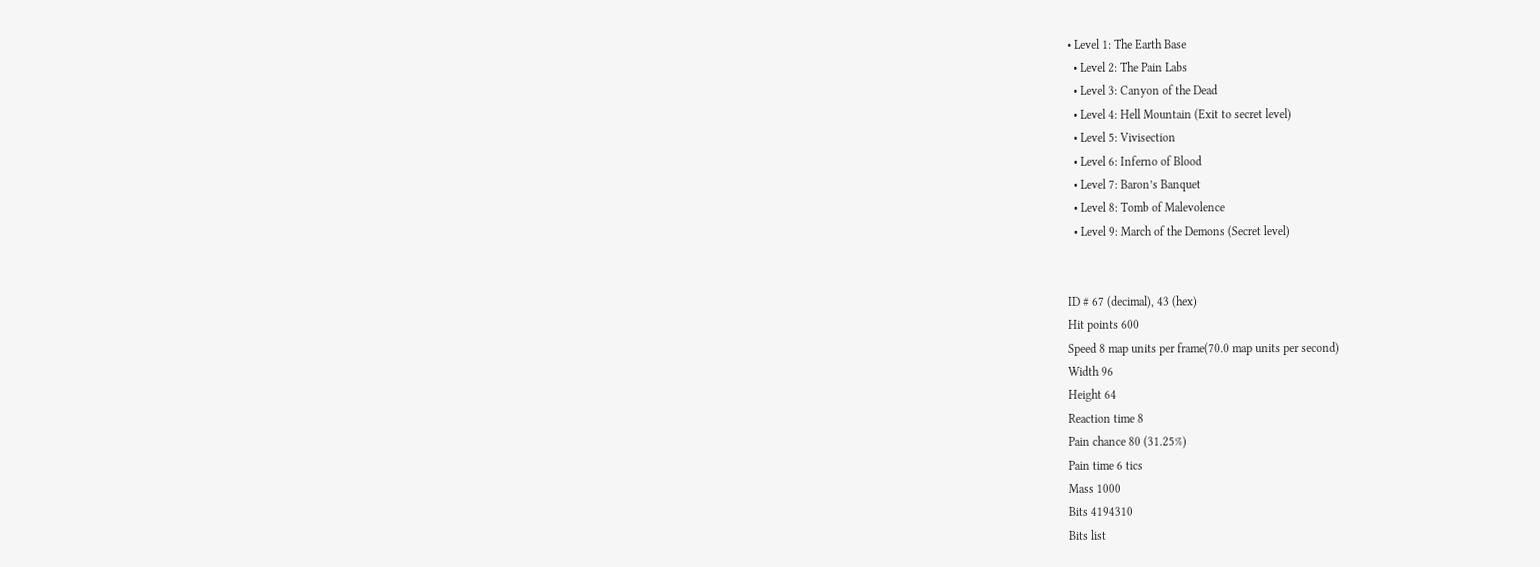• Level 1: The Earth Base
  • Level 2: The Pain Labs
  • Level 3: Canyon of the Dead
  • Level 4: Hell Mountain (Exit to secret level)
  • Level 5: Vivisection
  • Level 6: Inferno of Blood
  • Level 7: Baron’s Banquet
  • Level 8: Tomb of Malevolence
  • Level 9: March of the Demons (Secret level)


ID # 67 (decimal), 43 (hex)
Hit points 600
Speed 8 map units per frame(70.0 map units per second)
Width 96
Height 64
Reaction time 8
Pain chance 80 (31.25%)
Pain time 6 tics
Mass 1000
Bits 4194310
Bits list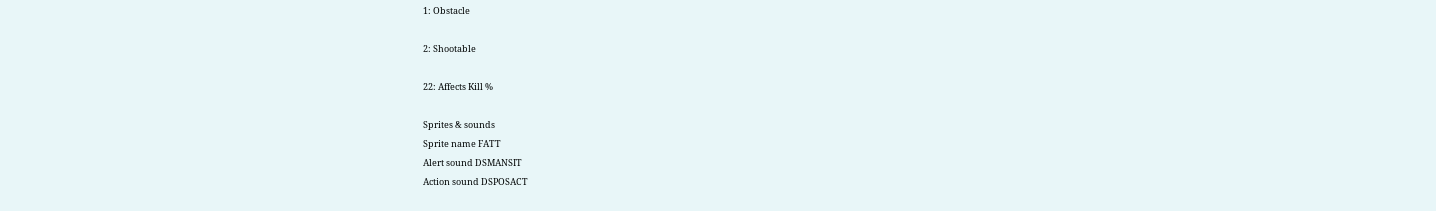1: Obstacle

2: Shootable

22: Affects Kill %

Sprites & sounds
Sprite name FATT
Alert sound DSMANSIT
Action sound DSPOSACT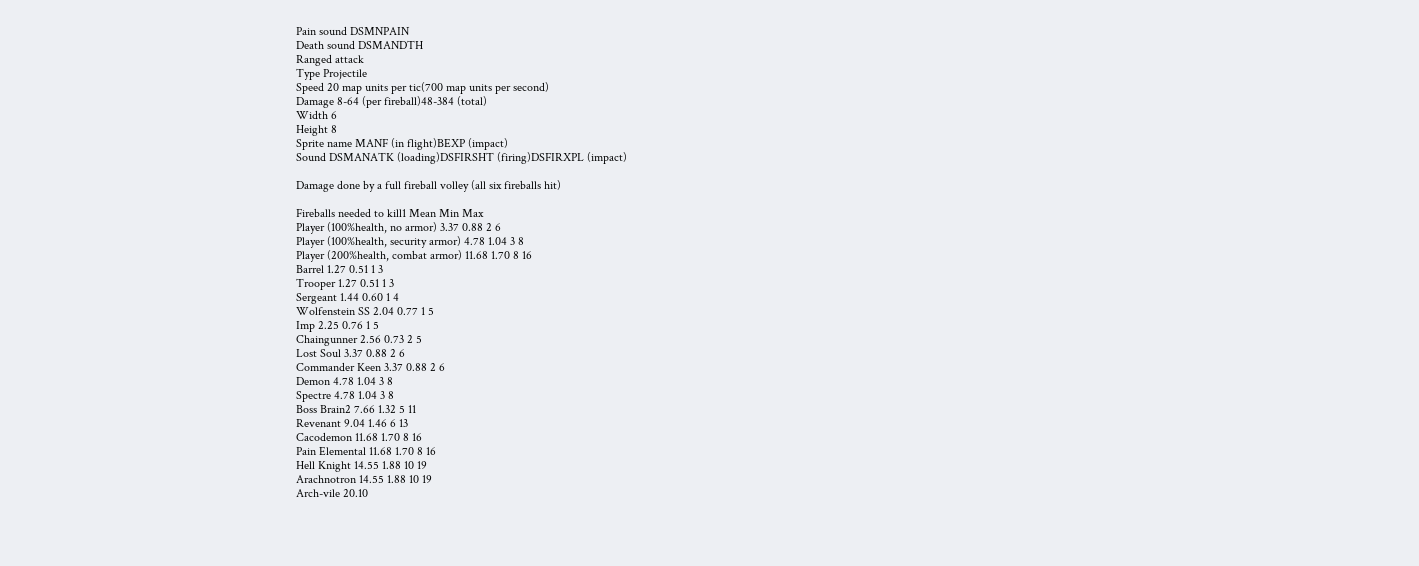Pain sound DSMNPAIN
Death sound DSMANDTH
Ranged attack
Type Projectile
Speed 20 map units per tic(700 map units per second)
Damage 8-64 (per fireball)48-384 (total)
Width 6
Height 8
Sprite name MANF (in flight)BEXP (impact)
Sound DSMANATK (loading)DSFIRSHT (firing)DSFIRXPL (impact)

Damage done by a full fireball volley (all six fireballs hit)

Fireballs needed to kill1 Mean Min Max
Player (100%health, no armor) 3.37 0.88 2 6
Player (100%health, security armor) 4.78 1.04 3 8
Player (200%health, combat armor) 11.68 1.70 8 16
Barrel 1.27 0.51 1 3
Trooper 1.27 0.51 1 3
Sergeant 1.44 0.60 1 4
Wolfenstein SS 2.04 0.77 1 5
Imp 2.25 0.76 1 5
Chaingunner 2.56 0.73 2 5
Lost Soul 3.37 0.88 2 6
Commander Keen 3.37 0.88 2 6
Demon 4.78 1.04 3 8
Spectre 4.78 1.04 3 8
Boss Brain2 7.66 1.32 5 11
Revenant 9.04 1.46 6 13
Cacodemon 11.68 1.70 8 16
Pain Elemental 11.68 1.70 8 16
Hell Knight 14.55 1.88 10 19
Arachnotron 14.55 1.88 10 19
Arch-vile 20.10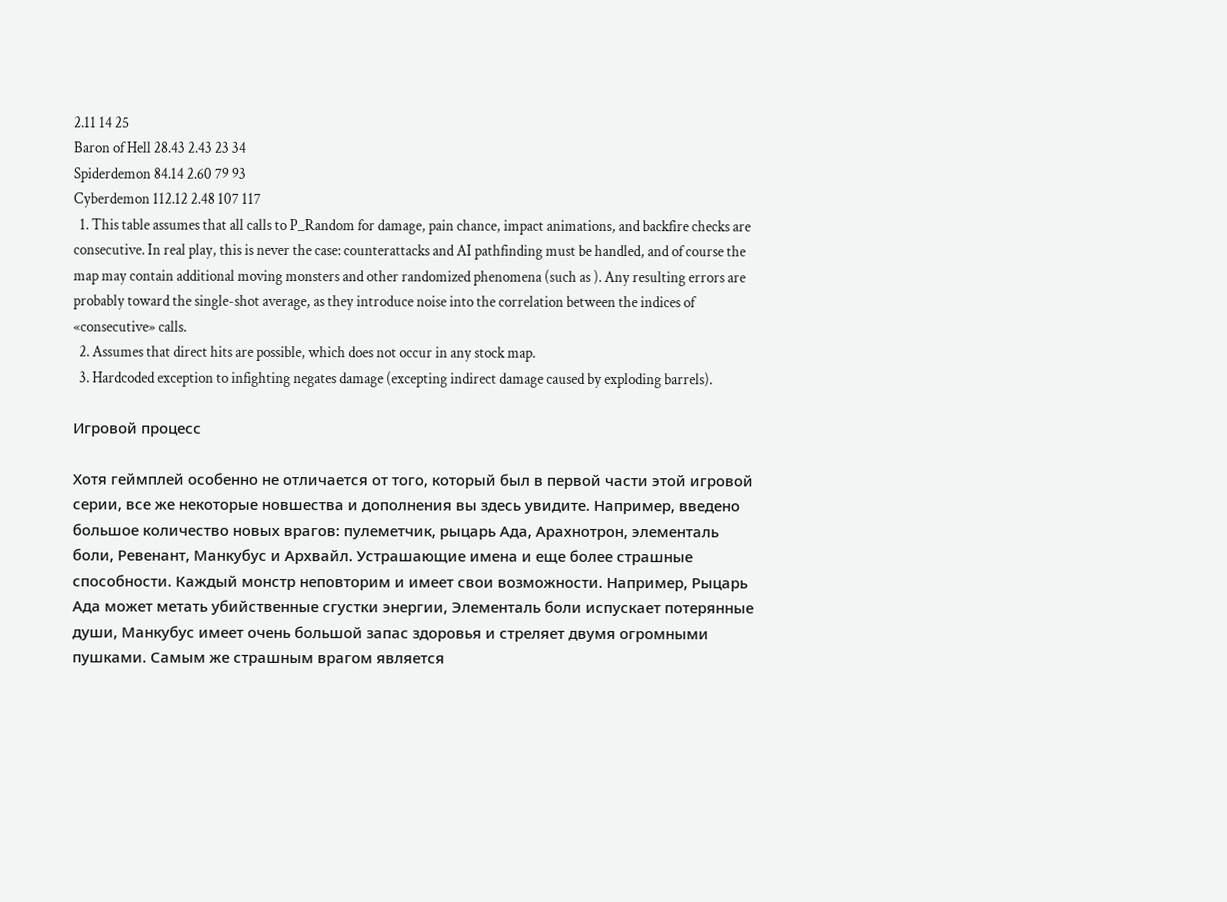2.11 14 25
Baron of Hell 28.43 2.43 23 34
Spiderdemon 84.14 2.60 79 93
Cyberdemon 112.12 2.48 107 117
  1. This table assumes that all calls to P_Random for damage, pain chance, impact animations, and backfire checks are consecutive. In real play, this is never the case: counterattacks and AI pathfinding must be handled, and of course the map may contain additional moving monsters and other randomized phenomena (such as ). Any resulting errors are probably toward the single-shot average, as they introduce noise into the correlation between the indices of «consecutive» calls.
  2. Assumes that direct hits are possible, which does not occur in any stock map.
  3. Hardcoded exception to infighting negates damage (excepting indirect damage caused by exploding barrels).

Игровой процесс

Хотя геймплей особенно не отличается от того, который был в первой части этой игровой серии, все же некоторые новшества и дополнения вы здесь увидите. Например, введено большое количество новых врагов: пулеметчик, рыцарь Ада, Арахнотрон, элементаль боли, Ревенант, Манкубус и Архвайл. Устрашающие имена и еще более страшные способности. Каждый монстр неповторим и имеет свои возможности. Например, Рыцарь Ада может метать убийственные сгустки энергии, Элементаль боли испускает потерянные души, Манкубус имеет очень большой запас здоровья и стреляет двумя огромными пушками. Самым же страшным врагом является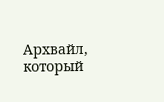Архвайл, который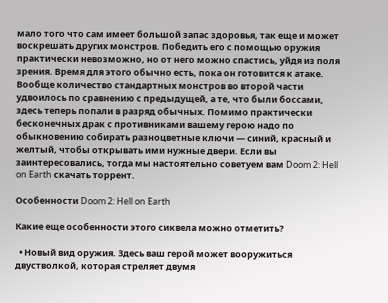мало того что сам имеет большой запас здоровья, так еще и может воскрешать других монстров. Победить его с помощью оружия практически невозможно, но от него можно спастись, уйдя из поля зрения. Время для этого обычно есть, пока он готовится к атаке. Вообще количество стандартных монстров во второй части удвоилось по сравнению с предыдущей, а те, что были боссами, здесь теперь попали в разряд обычных. Помимо практически бесконечных драк с противниками вашему герою надо по обыкновению собирать разноцветные ключи — синий, красный и желтый, чтобы открывать ими нужные двери. Если вы заинтересовались, тогда мы настоятельно советуем вам Doom 2: Hell on Earth скачать торрент.

Особенности Doom 2: Hell on Earth

Какие еще особенности этого сиквела можно отметить?

  • Новый вид оружия. Здесь ваш герой может вооружиться двустволкой, которая стреляет двумя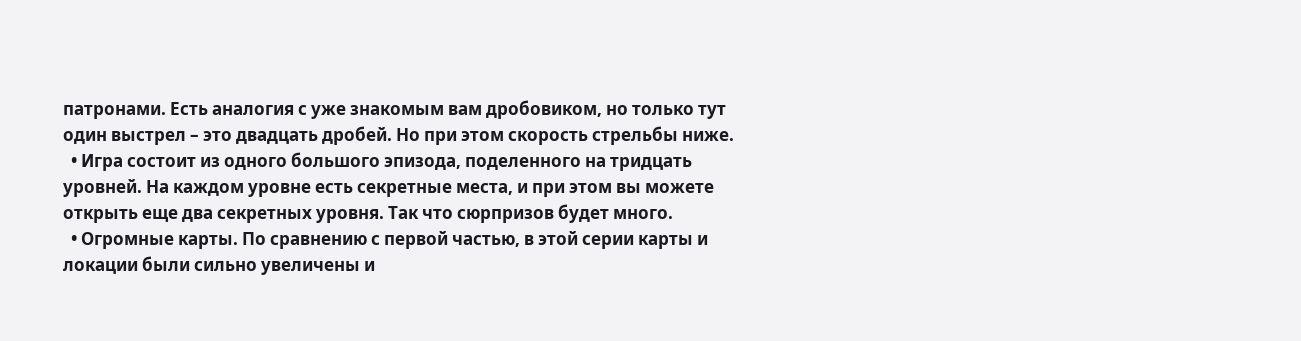патронами. Есть аналогия с уже знакомым вам дробовиком, но только тут один выстрел – это двадцать дробей. Но при этом скорость стрельбы ниже.
  • Игра состоит из одного большого эпизода, поделенного на тридцать уровней. На каждом уровне есть секретные места, и при этом вы можете открыть еще два секретных уровня. Так что сюрпризов будет много.
  • Огромные карты. По сравнению с первой частью, в этой серии карты и локации были сильно увеличены и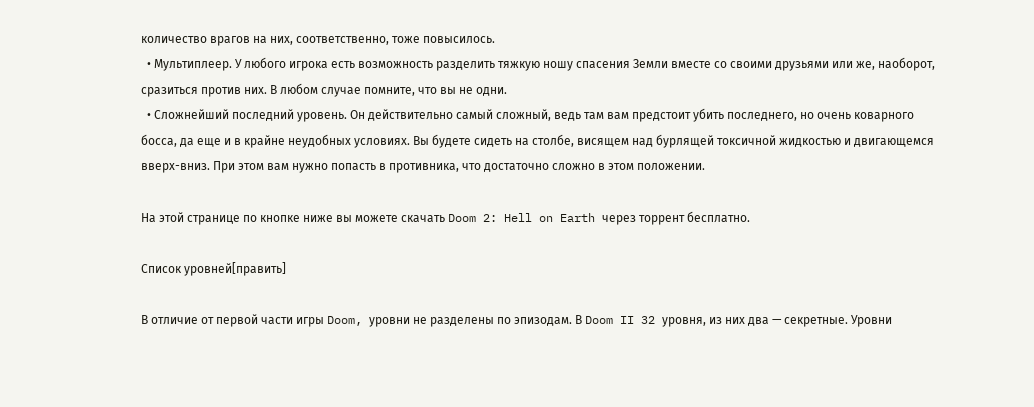количество врагов на них, соответственно, тоже повысилось.
  • Мультиплеер. У любого игрока есть возможность разделить тяжкую ношу спасения Земли вместе со своими друзьями или же, наоборот, сразиться против них. В любом случае помните, что вы не одни.
  • Сложнейший последний уровень. Он действительно самый сложный, ведь там вам предстоит убить последнего, но очень коварного босса, да еще и в крайне неудобных условиях. Вы будете сидеть на столбе, висящем над бурлящей токсичной жидкостью и двигающемся вверх-вниз. При этом вам нужно попасть в противника, что достаточно сложно в этом положении.

На этой странице по кнопке ниже вы можете скачать Doom 2: Hell on Earth через торрент бесплатно.

Список уровней[править]

В отличие от первой части игры Doom, уровни не разделены по эпизодам. В Doom II 32 уровня, из них два — секретные. Уровни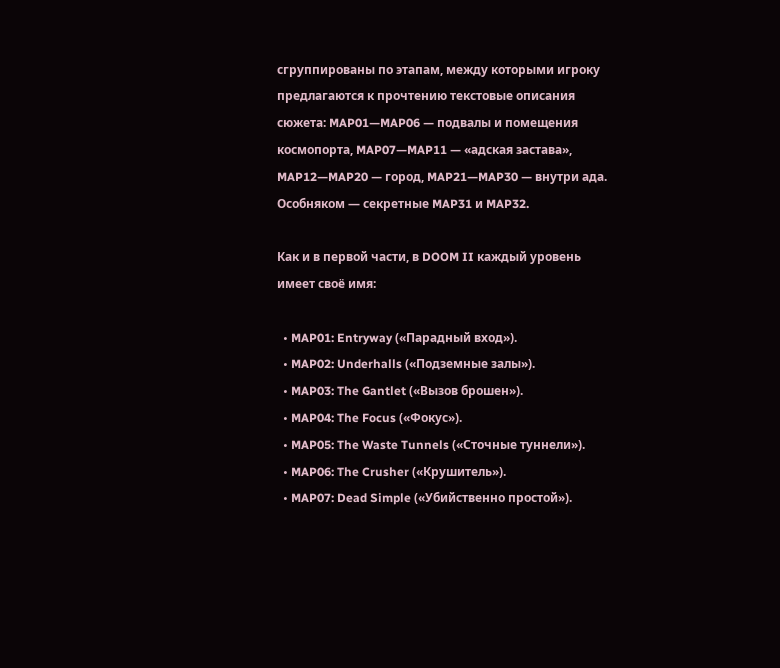сгруппированы по этапам, между которыми игроку предлагаются к прочтению текстовые описания сюжета: MAP01—MAP06 — подвалы и помещения космопорта, MAP07—MAP11 — «адская застава», MAP12—MAP20 — город, MAP21—MAP30 — внутри ада. Особняком — секретные MAP31 и MAP32.

Как и в первой части, в DOOM II каждый уровень имеет своё имя:

  • MAP01: Entryway («Парадный вход»).
  • MAP02: Underhalls («Подземные залы»).
  • MAP03: The Gantlet («Вызов брошен»).
  • MAP04: The Focus («Фокус»).
  • MAP05: The Waste Tunnels («Сточные туннели»).
  • MAP06: The Crusher («Крушитель»).
  • MAP07: Dead Simple («Убийственно простой»).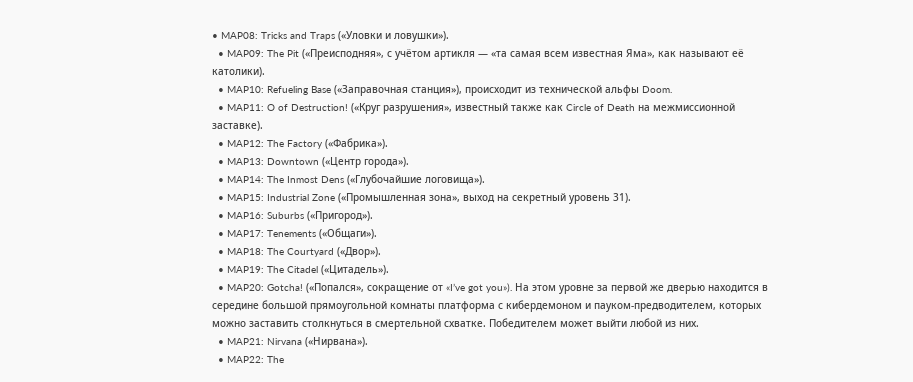• MAP08: Tricks and Traps («Уловки и ловушки»).
  • MAP09: The Pit («Преисподняя», с учётом артикля — «та самая всем известная Яма», как называют её католики).
  • MAP10: Refueling Base («Заправочная станция»), происходит из технической альфы Doom.
  • MAP11: O of Destruction! («Круг разрушения», известный также как Circle of Death на межмиссионной заставке).
  • MAP12: The Factory («Фабрика»).
  • MAP13: Downtown («Центр города»).
  • MAP14: The Inmost Dens («Глубочайшие логовища»).
  • MAP15: Industrial Zone («Промышленная зона», выход на секретный уровень 31).
  • MAP16: Suburbs («Пригород»).
  • MAP17: Tenements («Общаги»).
  • MAP18: The Courtyard («Двор»).
  • MAP19: The Citadel («Цитадель»).
  • MAP20: Gotcha! («Попался», сокращение от «I’ve got you»). На этом уровне за первой же дверью находится в середине большой прямоугольной комнаты платформа с кибердемоном и пауком-предводителем, которых можно заставить столкнуться в смертельной схватке. Победителем может выйти любой из них.
  • MAP21: Nirvana («Нирвана»).
  • MAP22: The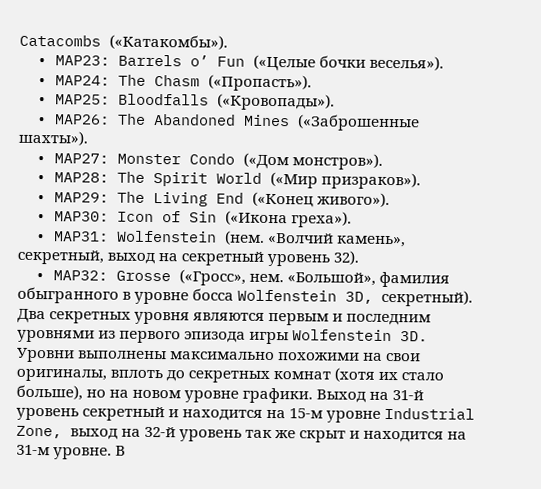Catacombs («Катакомбы»).
  • MAP23: Barrels o’ Fun («Целые бочки веселья»).
  • MAP24: The Chasm («Пропасть»).
  • MAP25: Bloodfalls («Кровопады»).
  • MAP26: The Abandoned Mines («Заброшенные шахты»).
  • MAP27: Monster Condo («Дом монстров»).
  • MAP28: The Spirit World («Мир призраков»).
  • MAP29: The Living End («Конец живого»).
  • MAP30: Icon of Sin («Икона греха»).
  • MAP31: Wolfenstein (нем. «Волчий камень», секретный, выход на секретный уровень 32).
  • MAP32: Grosse («Гросс», нем. «Большой», фамилия обыгранного в уровне босса Wolfenstein 3D, секретный). Два секретных уровня являются первым и последним уровнями из первого эпизода игры Wolfenstein 3D. Уровни выполнены максимально похожими на свои оригиналы, вплоть до секретных комнат (хотя их стало больше), но на новом уровне графики. Выход на 31-й уровень секретный и находится на 15-м уровне Industrial Zone, выход на 32-й уровень так же скрыт и находится на 31-м уровне. В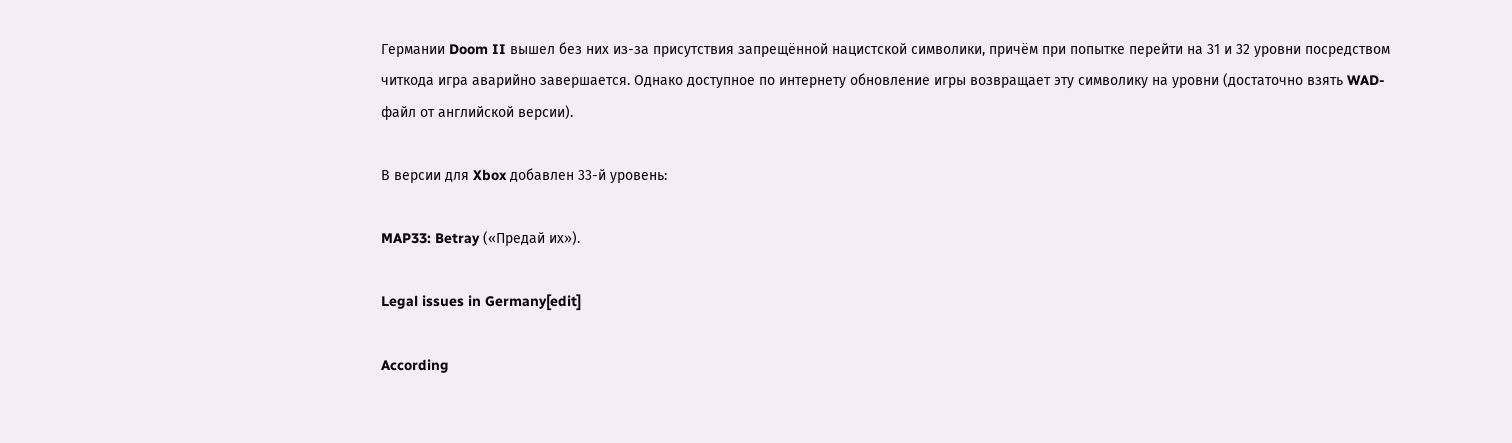Германии Doom II вышел без них из-за присутствия запрещённой нацистской символики, причём при попытке перейти на 31 и 32 уровни посредством читкода игра аварийно завершается. Однако доступное по интернету обновление игры возвращает эту символику на уровни (достаточно взять WAD-файл от английской версии).

В версии для Xbox добавлен 33-й уровень:

MAP33: Betray («Предай их»).

Legal issues in Germany[edit]

According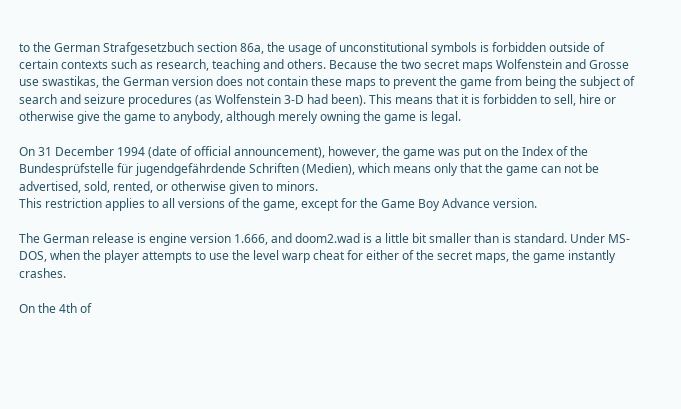to the German Strafgesetzbuch section 86a, the usage of unconstitutional symbols is forbidden outside of certain contexts such as research, teaching and others. Because the two secret maps Wolfenstein and Grosse use swastikas, the German version does not contain these maps to prevent the game from being the subject of search and seizure procedures (as Wolfenstein 3-D had been). This means that it is forbidden to sell, hire or otherwise give the game to anybody, although merely owning the game is legal.

On 31 December 1994 (date of official announcement), however, the game was put on the Index of the Bundesprüfstelle für jugendgefährdende Schriften (Medien), which means only that the game can not be advertised, sold, rented, or otherwise given to minors.
This restriction applies to all versions of the game, except for the Game Boy Advance version.

The German release is engine version 1.666, and doom2.wad is a little bit smaller than is standard. Under MS-DOS, when the player attempts to use the level warp cheat for either of the secret maps, the game instantly crashes.

On the 4th of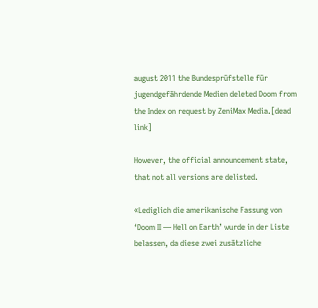august 2011 the Bundesprüfstelle für jugendgefährdende Medien deleted Doom from the Index on request by ZeniMax Media.[dead link]

However, the official announcement state, that not all versions are delisted.

«Lediglich die amerikanische Fassung von ‘Doom II — Hell on Earth’ wurde in der Liste belassen, da diese zwei zusätzliche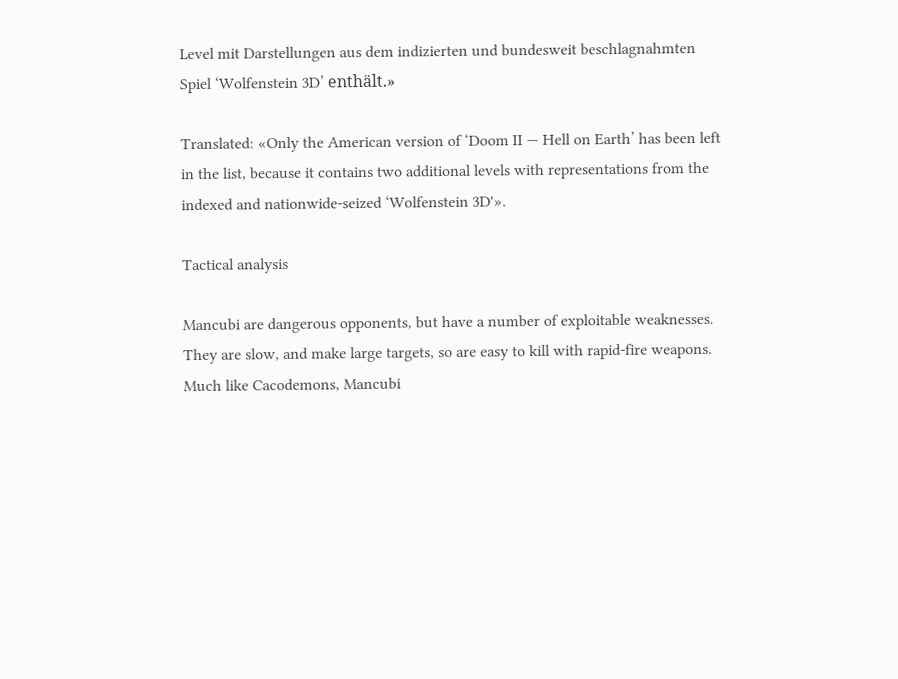Level mit Darstellungen aus dem indizierten und bundesweit beschlagnahmten Spiel ‘Wolfenstein 3D’ enthält.»

Translated: «Only the American version of ‘Doom II — Hell on Earth’ has been left in the list, because it contains two additional levels with representations from the indexed and nationwide-seized ‘Wolfenstein 3D'».

Tactical analysis

Mancubi are dangerous opponents, but have a number of exploitable weaknesses. They are slow, and make large targets, so are easy to kill with rapid-fire weapons. Much like Cacodemons, Mancubi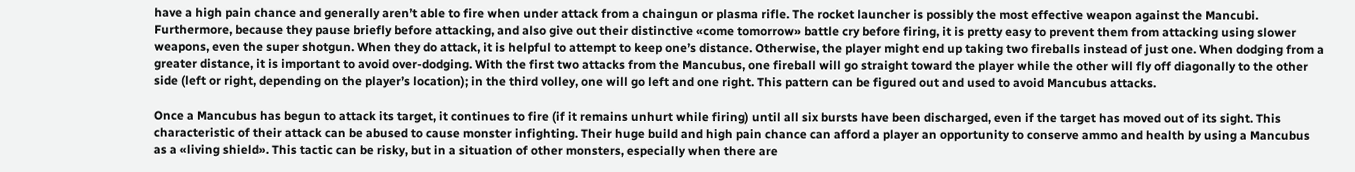have a high pain chance and generally aren’t able to fire when under attack from a chaingun or plasma rifle. The rocket launcher is possibly the most effective weapon against the Mancubi. Furthermore, because they pause briefly before attacking, and also give out their distinctive «come tomorrow» battle cry before firing, it is pretty easy to prevent them from attacking using slower weapons, even the super shotgun. When they do attack, it is helpful to attempt to keep one’s distance. Otherwise, the player might end up taking two fireballs instead of just one. When dodging from a greater distance, it is important to avoid over-dodging. With the first two attacks from the Mancubus, one fireball will go straight toward the player while the other will fly off diagonally to the other side (left or right, depending on the player’s location); in the third volley, one will go left and one right. This pattern can be figured out and used to avoid Mancubus attacks.

Once a Mancubus has begun to attack its target, it continues to fire (if it remains unhurt while firing) until all six bursts have been discharged, even if the target has moved out of its sight. This characteristic of their attack can be abused to cause monster infighting. Their huge build and high pain chance can afford a player an opportunity to conserve ammo and health by using a Mancubus as a «living shield». This tactic can be risky, but in a situation of other monsters, especially when there are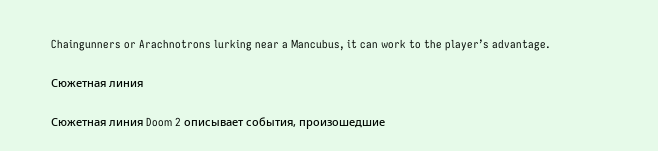Chaingunners or Arachnotrons lurking near a Mancubus, it can work to the player’s advantage.

Сюжетная линия

Сюжетная линия Doom 2 описывает события, произошедшие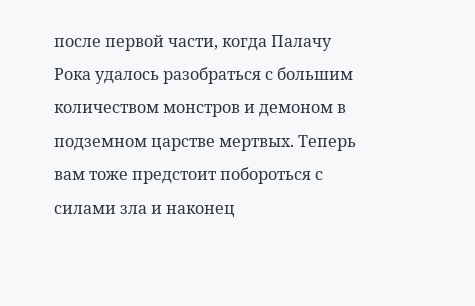после первой части, когда Палачу Рока удалось разобраться с большим количеством монстров и демоном в подземном царстве мертвых. Теперь вам тоже предстоит побороться с силами зла и наконец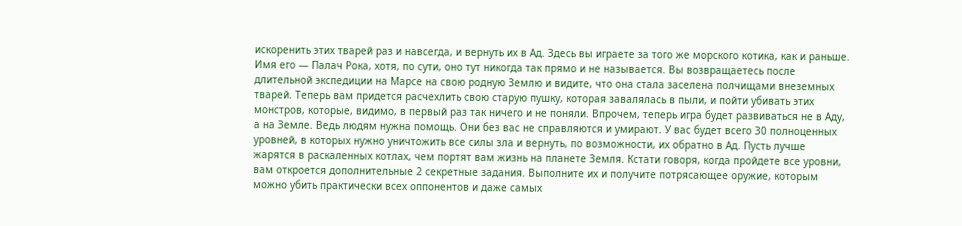искоренить этих тварей раз и навсегда, и вернуть их в Ад. Здесь вы играете за того же морского котика, как и раньше. Имя его — Палач Рока, хотя, по сути, оно тут никогда так прямо и не называется. Вы возвращаетесь после длительной экспедиции на Марсе на свою родную Землю и видите, что она стала заселена полчищами внеземных тварей. Теперь вам придется расчехлить свою старую пушку, которая завалялась в пыли, и пойти убивать этих монстров, которые, видимо, в первый раз так ничего и не поняли. Впрочем, теперь игра будет развиваться не в Аду, а на Земле. Ведь людям нужна помощь. Они без вас не справляются и умирают. У вас будет всего 30 полноценных уровней, в которых нужно уничтожить все силы зла и вернуть, по возможности, их обратно в Ад. Пусть лучше жарятся в раскаленных котлах, чем портят вам жизнь на планете Земля. Кстати говоря, когда пройдете все уровни, вам откроется дополнительные 2 секретные задания. Выполните их и получите потрясающее оружие, которым можно убить практически всех оппонентов и даже самых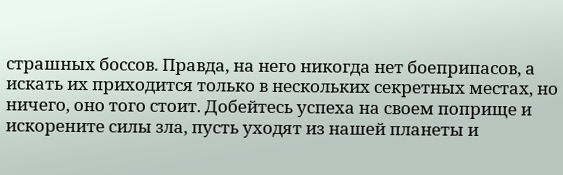страшных боссов. Правда, на него никогда нет боеприпасов, а искать их приходится только в нескольких секретных местах, но ничего, оно того стоит. Добейтесь успеха на своем поприще и искорените силы зла, пусть уходят из нашей планеты и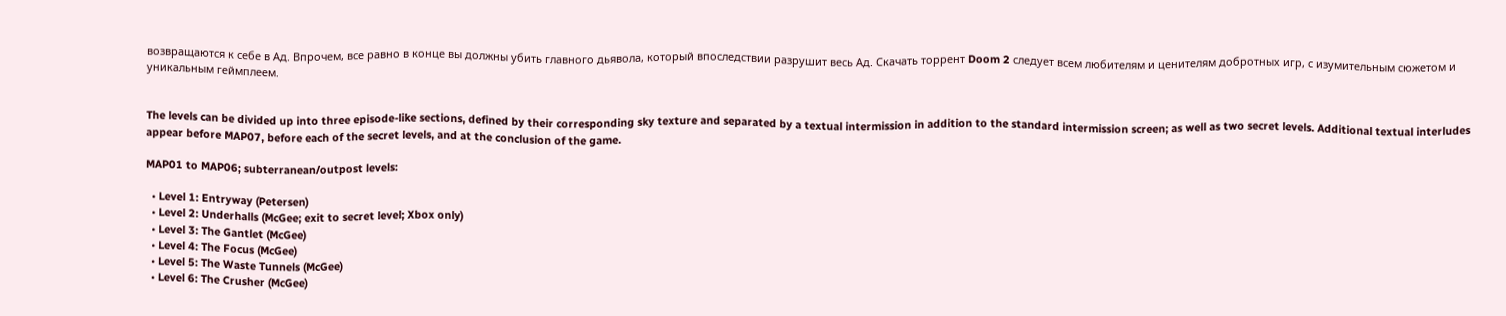возвращаются к себе в Ад. Впрочем, все равно в конце вы должны убить главного дьявола, который впоследствии разрушит весь Ад. Скачать торрент Doom 2 следует всем любителям и ценителям добротных игр, с изумительным сюжетом и уникальным геймплеем.


The levels can be divided up into three episode-like sections, defined by their corresponding sky texture and separated by a textual intermission in addition to the standard intermission screen; as well as two secret levels. Additional textual interludes appear before MAP07, before each of the secret levels, and at the conclusion of the game.

MAP01 to MAP06; subterranean/outpost levels:

  • Level 1: Entryway (Petersen)
  • Level 2: Underhalls (McGee; exit to secret level; Xbox only)
  • Level 3: The Gantlet (McGee)
  • Level 4: The Focus (McGee)
  • Level 5: The Waste Tunnels (McGee)
  • Level 6: The Crusher (McGee)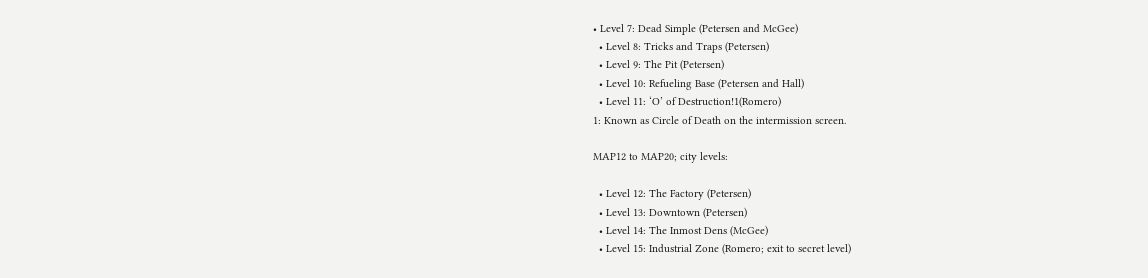• Level 7: Dead Simple (Petersen and McGee)
  • Level 8: Tricks and Traps (Petersen)
  • Level 9: The Pit (Petersen)
  • Level 10: Refueling Base (Petersen and Hall)
  • Level 11: ‘O’ of Destruction!1(Romero)
1: Known as Circle of Death on the intermission screen.

MAP12 to MAP20; city levels:

  • Level 12: The Factory (Petersen)
  • Level 13: Downtown (Petersen)
  • Level 14: The Inmost Dens (McGee)
  • Level 15: Industrial Zone (Romero; exit to secret level)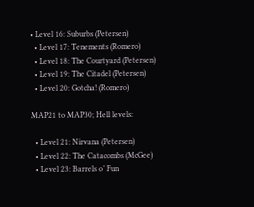• Level 16: Suburbs (Petersen)
  • Level 17: Tenements (Romero)
  • Level 18: The Courtyard (Petersen)
  • Level 19: The Citadel (Petersen)
  • Level 20: Gotcha! (Romero)

MAP21 to MAP30; Hell levels:

  • Level 21: Nirvana (Petersen)
  • Level 22: The Catacombs (McGee)
  • Level 23: Barrels o’ Fun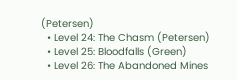(Petersen)
  • Level 24: The Chasm (Petersen)
  • Level 25: Bloodfalls (Green)
  • Level 26: The Abandoned Mines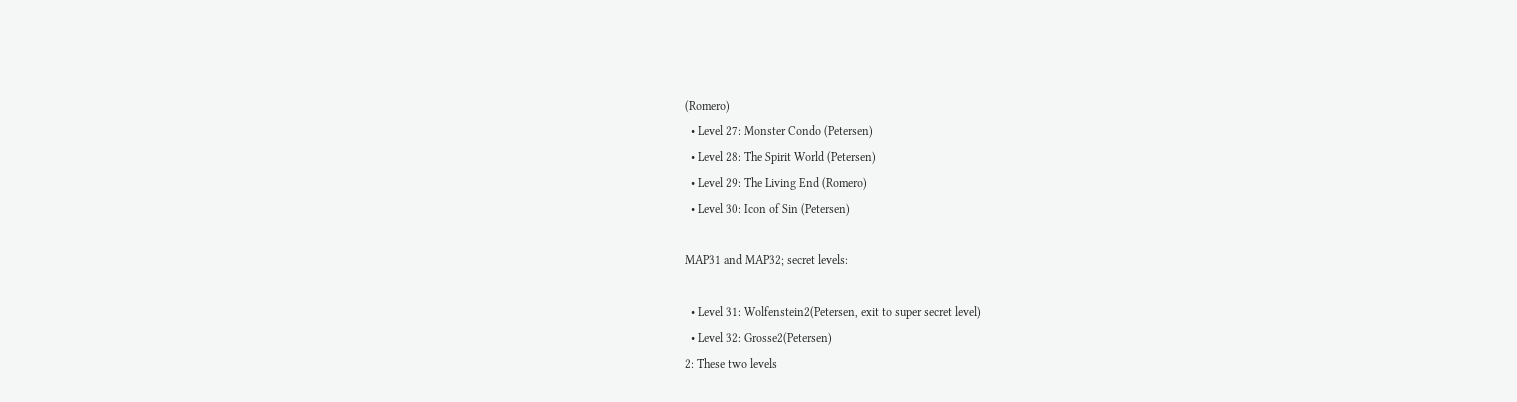(Romero)
  • Level 27: Monster Condo (Petersen)
  • Level 28: The Spirit World (Petersen)
  • Level 29: The Living End (Romero)
  • Level 30: Icon of Sin (Petersen)

MAP31 and MAP32; secret levels:

  • Level 31: Wolfenstein2(Petersen, exit to super secret level)
  • Level 32: Grosse2(Petersen)
2: These two levels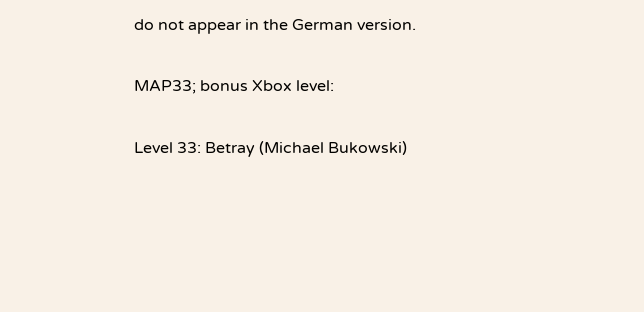do not appear in the German version.

MAP33; bonus Xbox level:

Level 33: Betray (Michael Bukowski)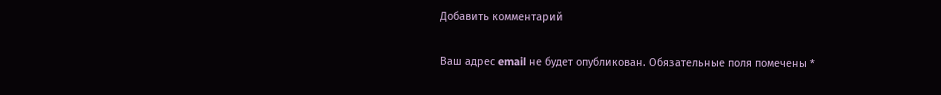Добавить комментарий

Ваш адрес email не будет опубликован. Обязательные поля помечены *